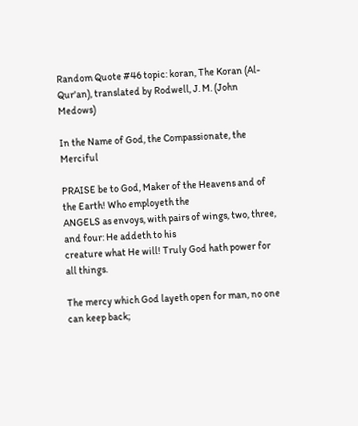Random Quote #46 topic: koran, The Koran (Al-Qur'an), translated by Rodwell, J. M. (John Medows)

In the Name of God, the Compassionate, the Merciful

PRAISE be to God, Maker of the Heavens and of the Earth! Who employeth the
ANGELS as envoys, with pairs of wings, two, three, and four: He addeth to his
creature what He will! Truly God hath power for all things.

The mercy which God layeth open for man, no one can keep back;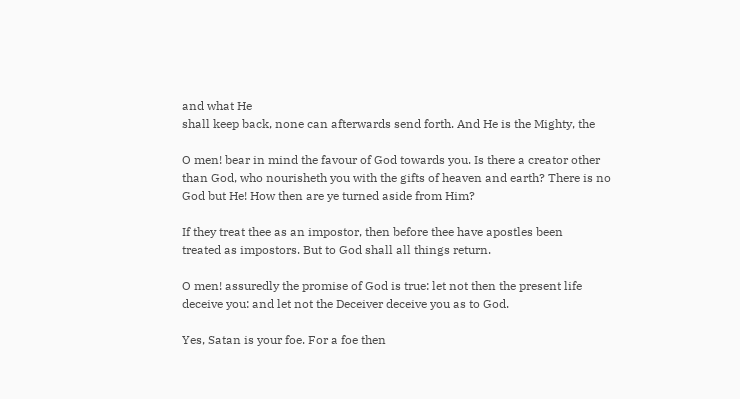and what He
shall keep back, none can afterwards send forth. And He is the Mighty, the

O men! bear in mind the favour of God towards you. Is there a creator other
than God, who nourisheth you with the gifts of heaven and earth? There is no
God but He! How then are ye turned aside from Him?

If they treat thee as an impostor, then before thee have apostles been
treated as impostors. But to God shall all things return.

O men! assuredly the promise of God is true: let not then the present life
deceive you: and let not the Deceiver deceive you as to God.

Yes, Satan is your foe. For a foe then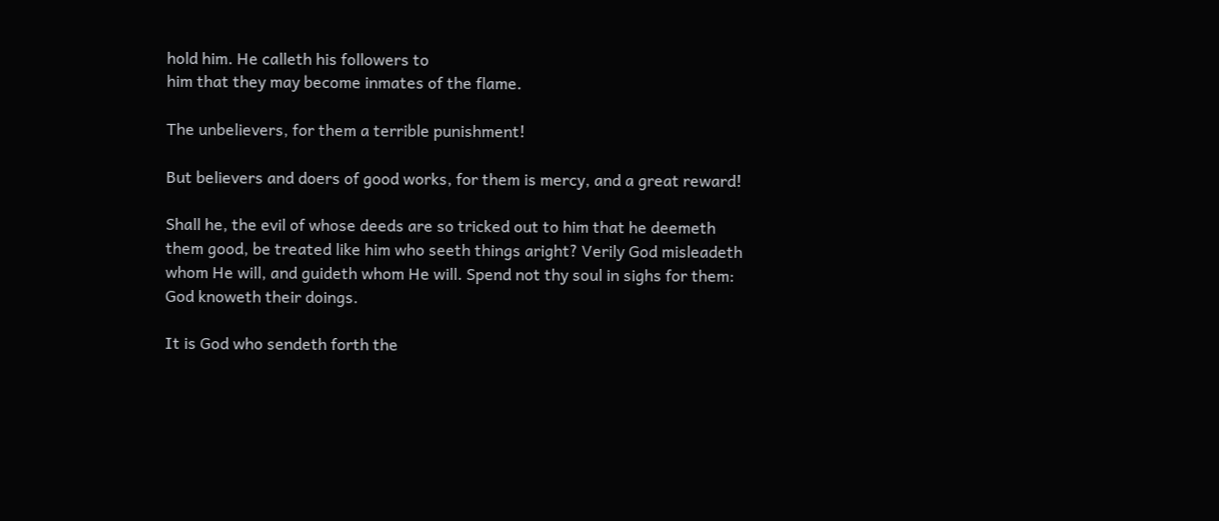hold him. He calleth his followers to
him that they may become inmates of the flame.

The unbelievers, for them a terrible punishment!

But believers and doers of good works, for them is mercy, and a great reward!

Shall he, the evil of whose deeds are so tricked out to him that he deemeth
them good, be treated like him who seeth things aright? Verily God misleadeth
whom He will, and guideth whom He will. Spend not thy soul in sighs for them:
God knoweth their doings.

It is God who sendeth forth the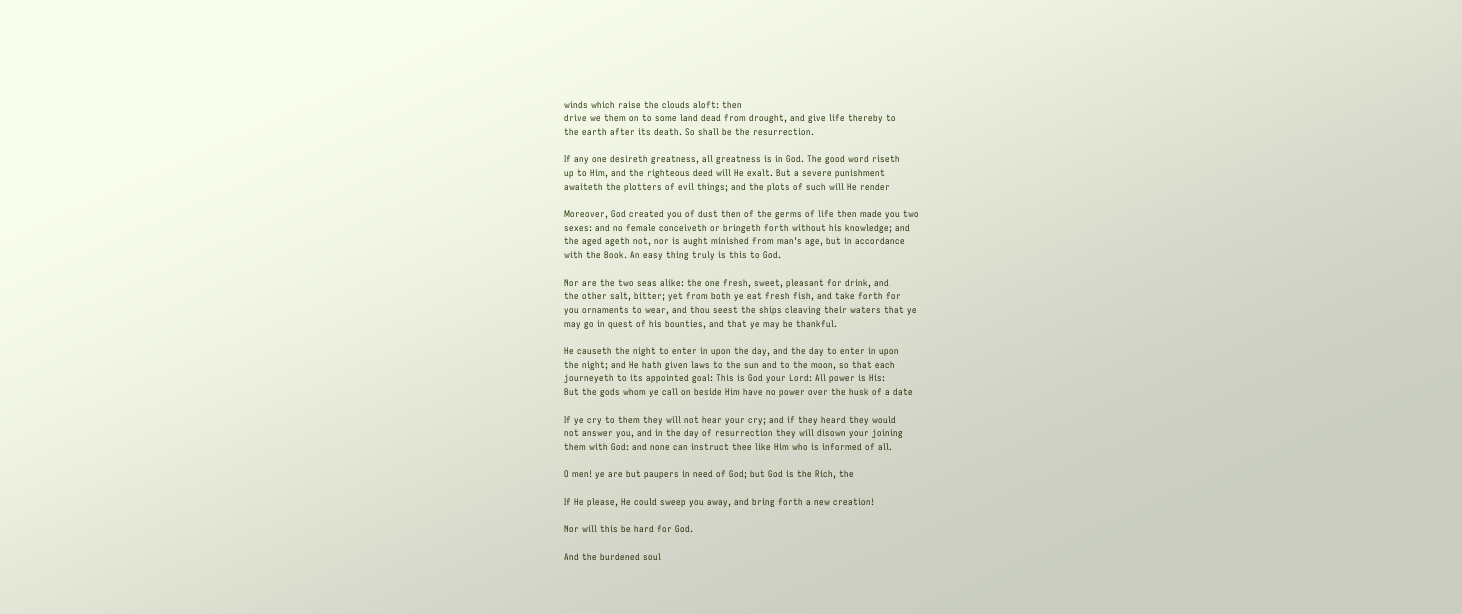winds which raise the clouds aloft: then
drive we them on to some land dead from drought, and give life thereby to
the earth after its death. So shall be the resurrection.

If any one desireth greatness, all greatness is in God. The good word riseth
up to Him, and the righteous deed will He exalt. But a severe punishment
awaiteth the plotters of evil things; and the plots of such will He render

Moreover, God created you of dust then of the germs of life then made you two
sexes: and no female conceiveth or bringeth forth without his knowledge; and
the aged ageth not, nor is aught minished from man's age, but in accordance
with the Book. An easy thing truly is this to God.

Nor are the two seas alike: the one fresh, sweet, pleasant for drink, and
the other salt, bitter; yet from both ye eat fresh fish, and take forth for
you ornaments to wear, and thou seest the ships cleaving their waters that ye
may go in quest of his bounties, and that ye may be thankful.

He causeth the night to enter in upon the day, and the day to enter in upon
the night; and He hath given laws to the sun and to the moon, so that each
journeyeth to its appointed goal: This is God your Lord: All power is His:
But the gods whom ye call on beside Him have no power over the husk of a date

If ye cry to them they will not hear your cry; and if they heard they would
not answer you, and in the day of resurrection they will disown your joining
them with God: and none can instruct thee like Him who is informed of all.

O men! ye are but paupers in need of God; but God is the Rich, the

If He please, He could sweep you away, and bring forth a new creation!

Nor will this be hard for God.

And the burdened soul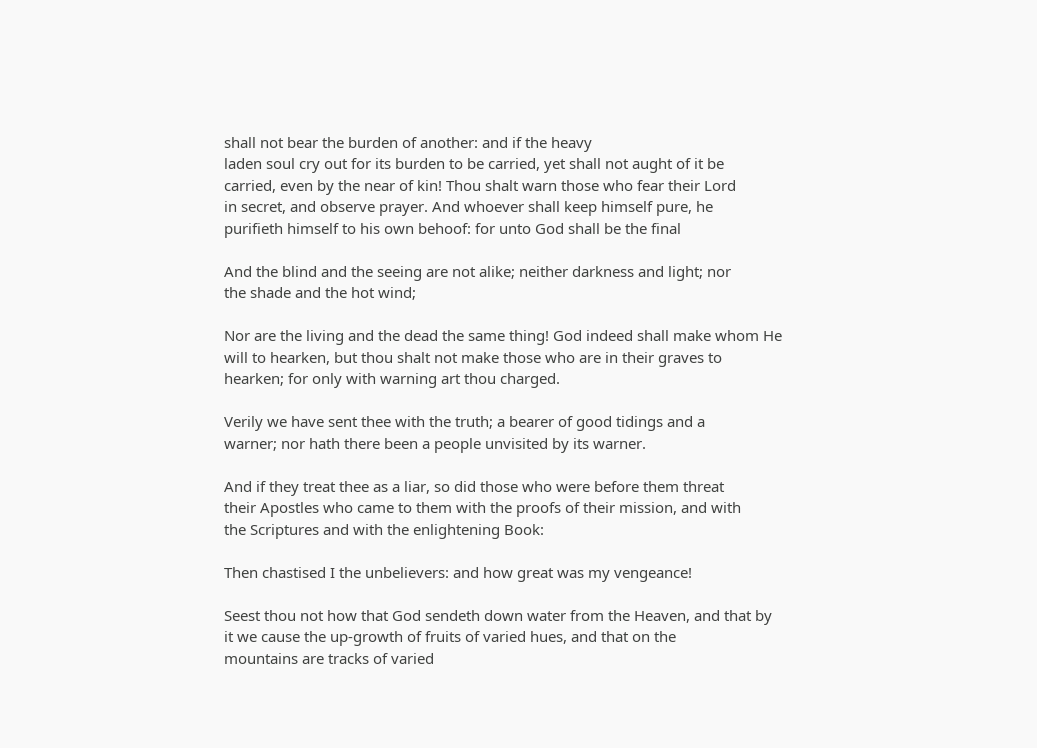shall not bear the burden of another: and if the heavy
laden soul cry out for its burden to be carried, yet shall not aught of it be
carried, even by the near of kin! Thou shalt warn those who fear their Lord
in secret, and observe prayer. And whoever shall keep himself pure, he
purifieth himself to his own behoof: for unto God shall be the final

And the blind and the seeing are not alike; neither darkness and light; nor
the shade and the hot wind;

Nor are the living and the dead the same thing! God indeed shall make whom He
will to hearken, but thou shalt not make those who are in their graves to
hearken; for only with warning art thou charged.

Verily we have sent thee with the truth; a bearer of good tidings and a
warner; nor hath there been a people unvisited by its warner.

And if they treat thee as a liar, so did those who were before them threat
their Apostles who came to them with the proofs of their mission, and with
the Scriptures and with the enlightening Book:

Then chastised I the unbelievers: and how great was my vengeance!

Seest thou not how that God sendeth down water from the Heaven, and that by
it we cause the up-growth of fruits of varied hues, and that on the
mountains are tracks of varied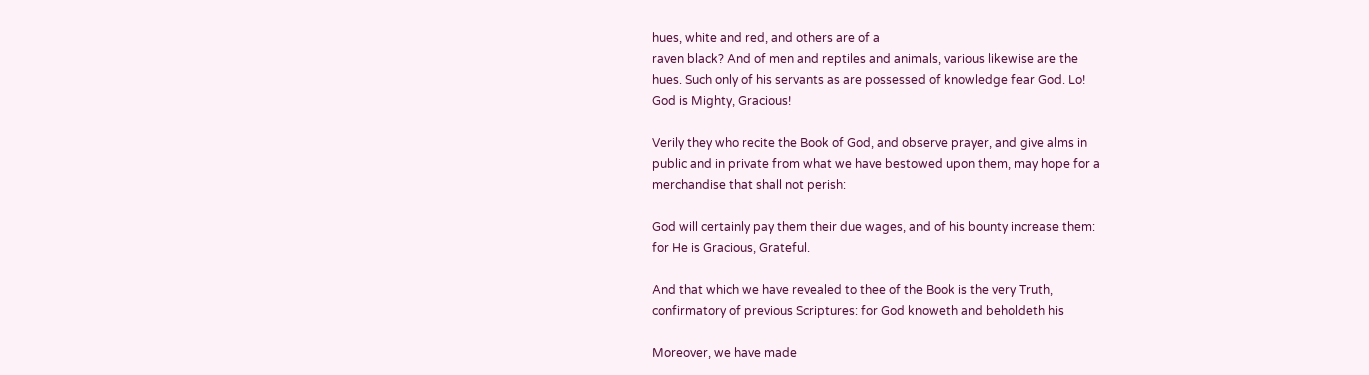hues, white and red, and others are of a
raven black? And of men and reptiles and animals, various likewise are the
hues. Such only of his servants as are possessed of knowledge fear God. Lo!
God is Mighty, Gracious!

Verily they who recite the Book of God, and observe prayer, and give alms in
public and in private from what we have bestowed upon them, may hope for a
merchandise that shall not perish:

God will certainly pay them their due wages, and of his bounty increase them:
for He is Gracious, Grateful.

And that which we have revealed to thee of the Book is the very Truth,
confirmatory of previous Scriptures: for God knoweth and beholdeth his

Moreover, we have made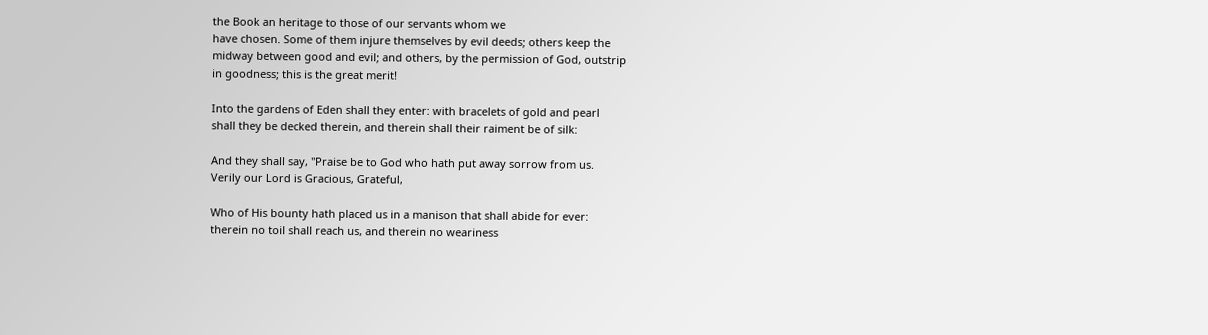the Book an heritage to those of our servants whom we
have chosen. Some of them injure themselves by evil deeds; others keep the
midway between good and evil; and others, by the permission of God, outstrip
in goodness; this is the great merit!

Into the gardens of Eden shall they enter: with bracelets of gold and pearl
shall they be decked therein, and therein shall their raiment be of silk:

And they shall say, "Praise be to God who hath put away sorrow from us.
Verily our Lord is Gracious, Grateful,

Who of His bounty hath placed us in a manison that shall abide for ever:
therein no toil shall reach us, and therein no weariness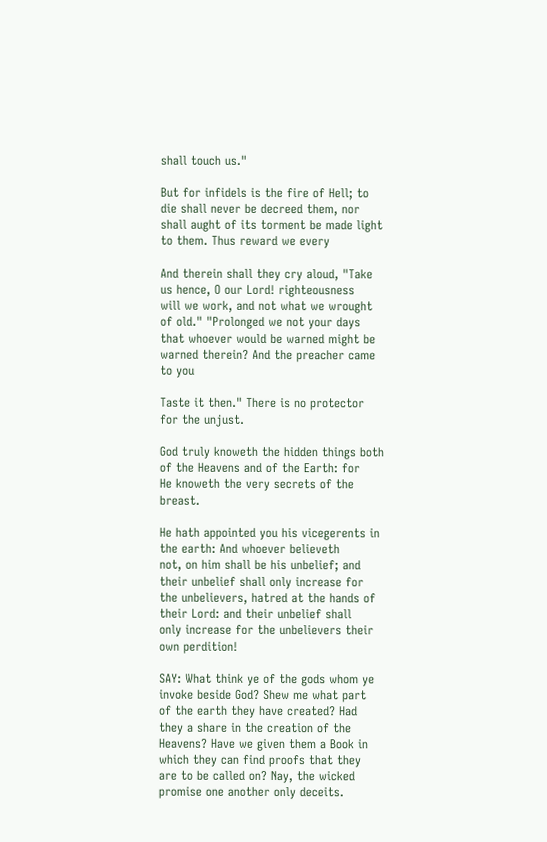shall touch us."

But for infidels is the fire of Hell; to die shall never be decreed them, nor
shall aught of its torment be made light to them. Thus reward we every

And therein shall they cry aloud, "Take us hence, O our Lord! righteousness
will we work, and not what we wrought of old." "Prolonged we not your days
that whoever would be warned might be warned therein? And the preacher came
to you

Taste it then." There is no protector for the unjust.

God truly knoweth the hidden things both of the Heavens and of the Earth: for
He knoweth the very secrets of the breast.

He hath appointed you his vicegerents in the earth: And whoever believeth
not, on him shall be his unbelief; and their unbelief shall only increase for
the unbelievers, hatred at the hands of their Lord: and their unbelief shall
only increase for the unbelievers their own perdition!

SAY: What think ye of the gods whom ye invoke beside God? Shew me what part
of the earth they have created? Had they a share in the creation of the
Heavens? Have we given them a Book in which they can find proofs that they
are to be called on? Nay, the wicked promise one another only deceits.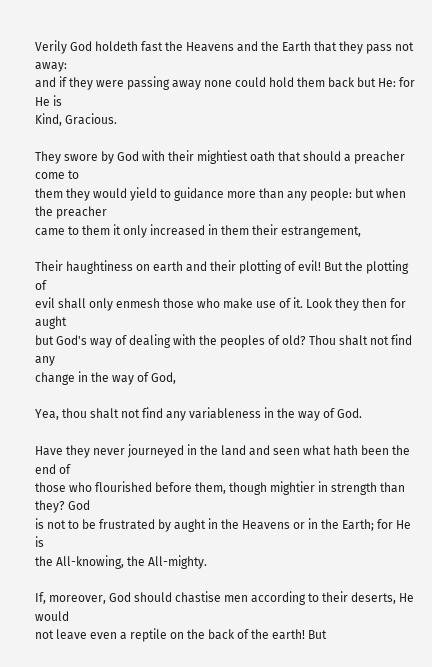Verily God holdeth fast the Heavens and the Earth that they pass not away:
and if they were passing away none could hold them back but He: for He is
Kind, Gracious.

They swore by God with their mightiest oath that should a preacher come to
them they would yield to guidance more than any people: but when the preacher
came to them it only increased in them their estrangement,

Their haughtiness on earth and their plotting of evil! But the plotting of
evil shall only enmesh those who make use of it. Look they then for aught
but God's way of dealing with the peoples of old? Thou shalt not find any
change in the way of God,

Yea, thou shalt not find any variableness in the way of God.

Have they never journeyed in the land and seen what hath been the end of
those who flourished before them, though mightier in strength than they? God
is not to be frustrated by aught in the Heavens or in the Earth; for He is
the All-knowing, the All-mighty.

If, moreover, God should chastise men according to their deserts, He would
not leave even a reptile on the back of the earth! But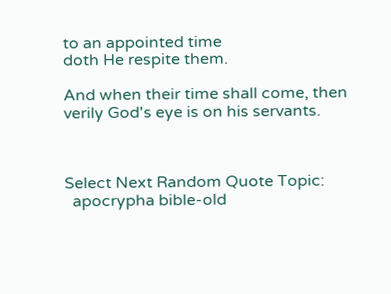to an appointed time
doth He respite them.

And when their time shall come, then verily God's eye is on his servants.



Select Next Random Quote Topic:
  apocrypha bible-old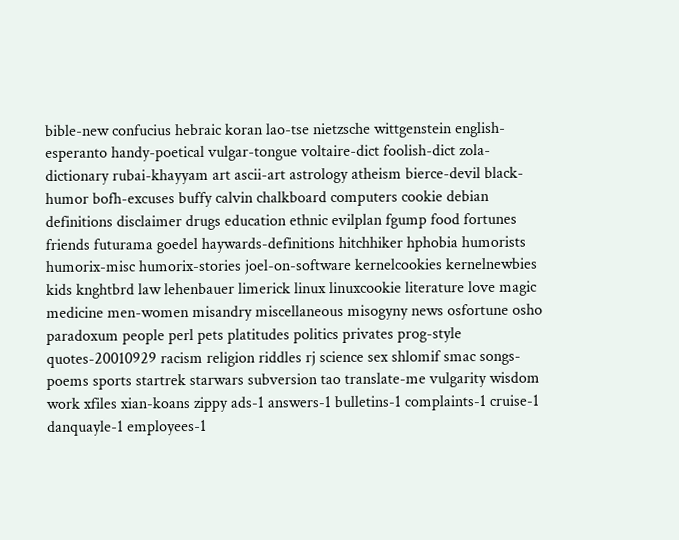bible-new confucius hebraic koran lao-tse nietzsche wittgenstein english-esperanto handy-poetical vulgar-tongue voltaire-dict foolish-dict zola-dictionary rubai-khayyam art ascii-art astrology atheism bierce-devil black-humor bofh-excuses buffy calvin chalkboard computers cookie debian definitions disclaimer drugs education ethnic evilplan fgump food fortunes friends futurama goedel haywards-definitions hitchhiker hphobia humorists humorix-misc humorix-stories joel-on-software kernelcookies kernelnewbies kids knghtbrd law lehenbauer limerick linux linuxcookie literature love magic medicine men-women misandry miscellaneous misogyny news osfortune osho paradoxum people perl pets platitudes politics privates prog-style quotes-20010929 racism religion riddles rj science sex shlomif smac songs-poems sports startrek starwars subversion tao translate-me vulgarity wisdom work xfiles xian-koans zippy ads-1 answers-1 bulletins-1 complaints-1 cruise-1 danquayle-1 employees-1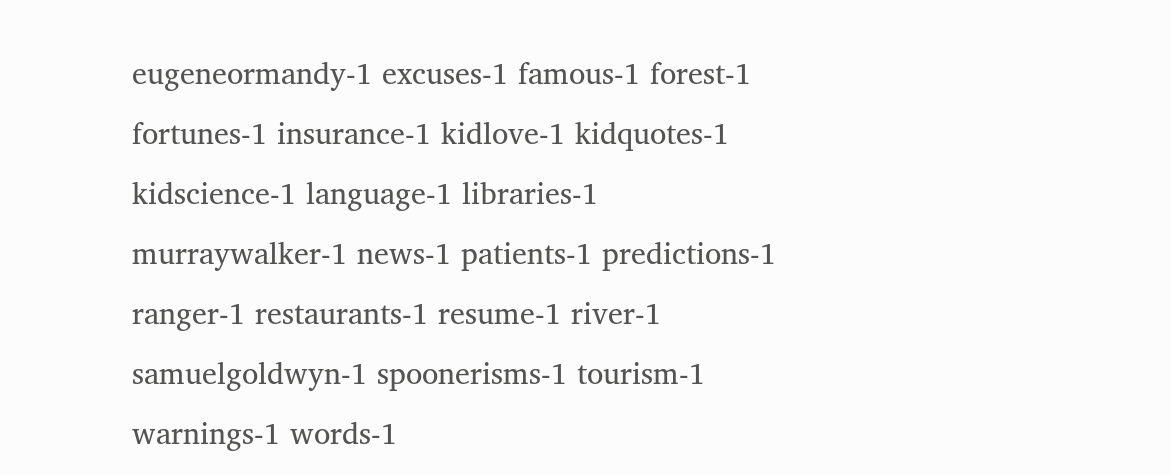eugeneormandy-1 excuses-1 famous-1 forest-1 fortunes-1 insurance-1 kidlove-1 kidquotes-1 kidscience-1 language-1 libraries-1 murraywalker-1 news-1 patients-1 predictions-1 ranger-1 restaurants-1 resume-1 river-1 samuelgoldwyn-1 spoonerisms-1 tourism-1 warnings-1 words-1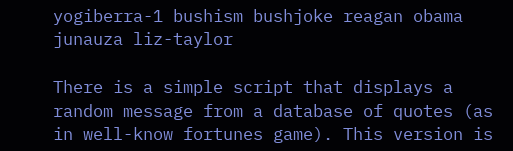yogiberra-1 bushism bushjoke reagan obama junauza liz-taylor

There is a simple script that displays a random message from a database of quotes (as in well-know fortunes game). This version is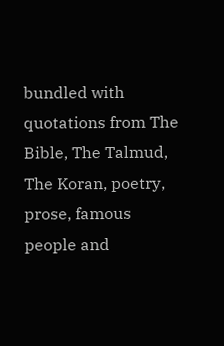bundled with quotations from The Bible, The Talmud, The Koran, poetry, prose, famous people and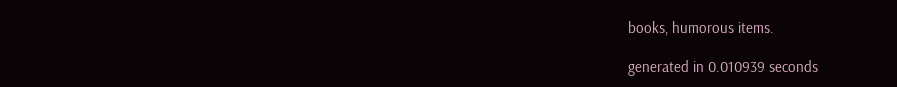books, humorous items.

generated in 0.010939 seconds